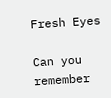Fresh Eyes

Can you remember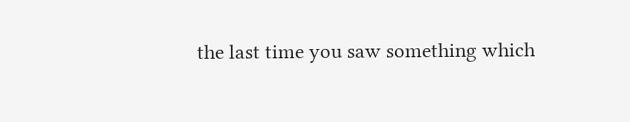the last time you saw something which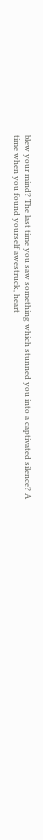blew your mind? The last time you saw something which stunned you into a captivated silence? A time when you found yourself awestruck, heart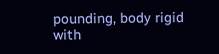pounding, body rigid with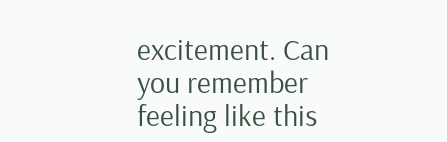excitement. Can you remember feeling like this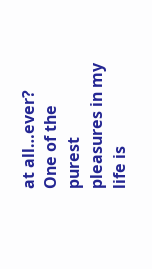at all…ever? One of the purest pleasures in my life is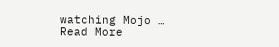watching Mojo … Read More